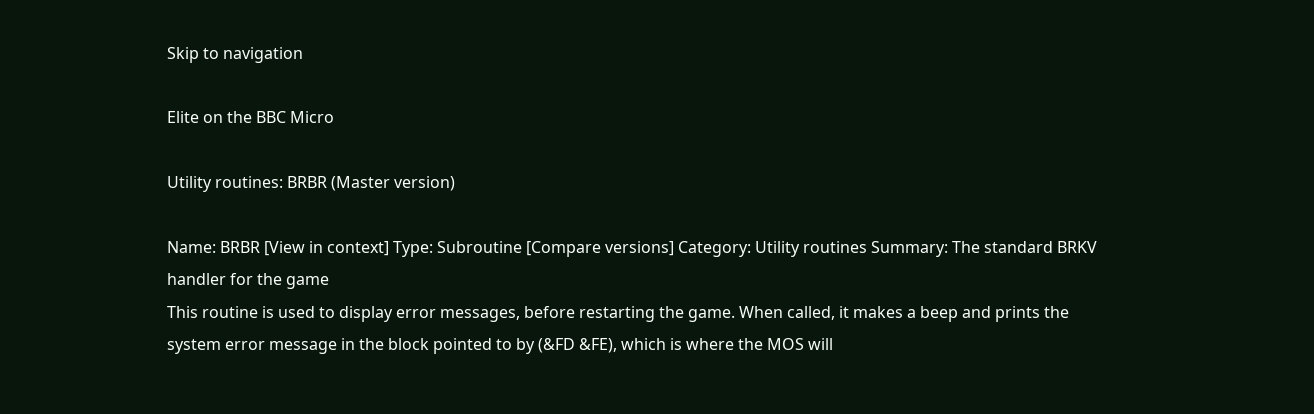Skip to navigation

Elite on the BBC Micro

Utility routines: BRBR (Master version)

Name: BRBR [View in context] Type: Subroutine [Compare versions] Category: Utility routines Summary: The standard BRKV handler for the game
This routine is used to display error messages, before restarting the game. When called, it makes a beep and prints the system error message in the block pointed to by (&FD &FE), which is where the MOS will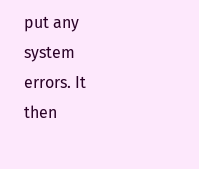put any system errors. It then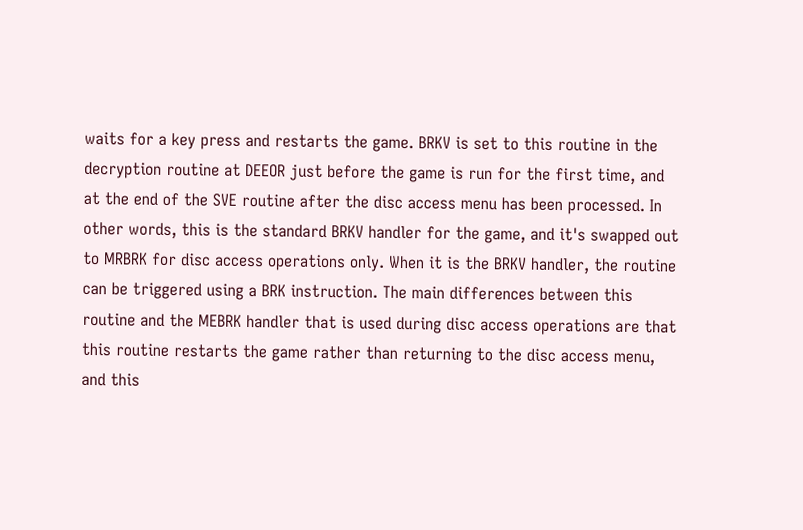waits for a key press and restarts the game. BRKV is set to this routine in the decryption routine at DEEOR just before the game is run for the first time, and at the end of the SVE routine after the disc access menu has been processed. In other words, this is the standard BRKV handler for the game, and it's swapped out to MRBRK for disc access operations only. When it is the BRKV handler, the routine can be triggered using a BRK instruction. The main differences between this routine and the MEBRK handler that is used during disc access operations are that this routine restarts the game rather than returning to the disc access menu, and this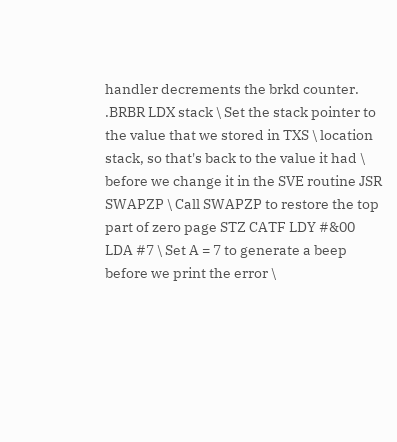handler decrements the brkd counter.
.BRBR LDX stack \ Set the stack pointer to the value that we stored in TXS \ location stack, so that's back to the value it had \ before we change it in the SVE routine JSR SWAPZP \ Call SWAPZP to restore the top part of zero page STZ CATF LDY #&00 LDA #7 \ Set A = 7 to generate a beep before we print the error \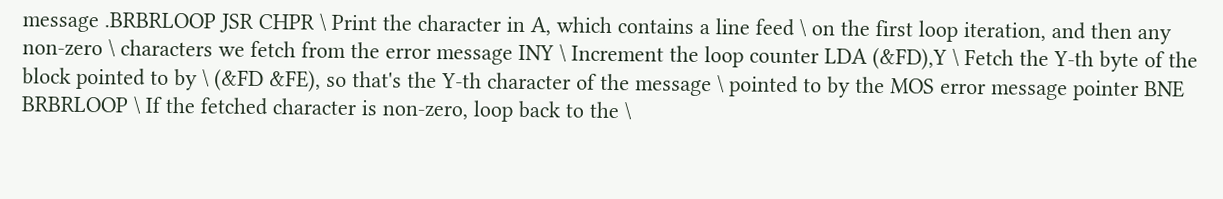message .BRBRLOOP JSR CHPR \ Print the character in A, which contains a line feed \ on the first loop iteration, and then any non-zero \ characters we fetch from the error message INY \ Increment the loop counter LDA (&FD),Y \ Fetch the Y-th byte of the block pointed to by \ (&FD &FE), so that's the Y-th character of the message \ pointed to by the MOS error message pointer BNE BRBRLOOP \ If the fetched character is non-zero, loop back to the \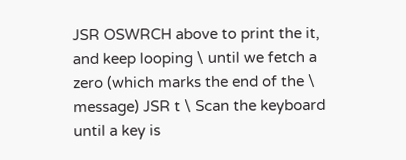JSR OSWRCH above to print the it, and keep looping \ until we fetch a zero (which marks the end of the \ message) JSR t \ Scan the keyboard until a key is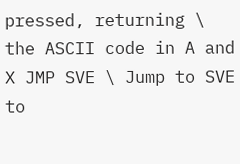pressed, returning \ the ASCII code in A and X JMP SVE \ Jump to SVE to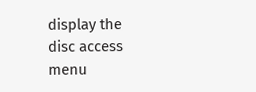display the disc access menu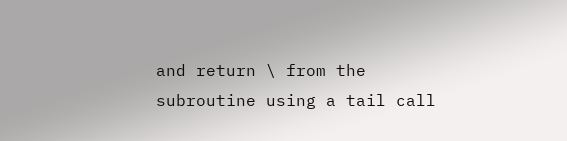and return \ from the subroutine using a tail call